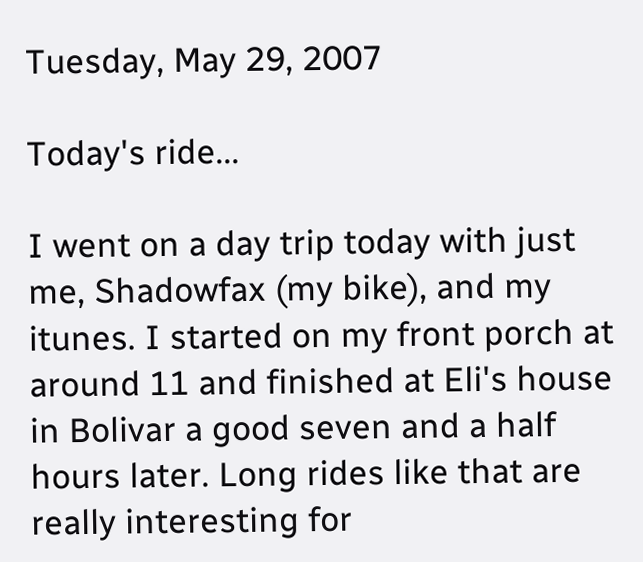Tuesday, May 29, 2007

Today's ride...

I went on a day trip today with just me, Shadowfax (my bike), and my itunes. I started on my front porch at around 11 and finished at Eli's house in Bolivar a good seven and a half hours later. Long rides like that are really interesting for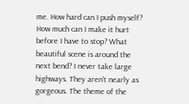me. How hard can I push myself? How much can I make it hurt before I have to stop? What beautiful scene is around the next bend? I never take large highways. They aren't nearly as gorgeous. The theme of the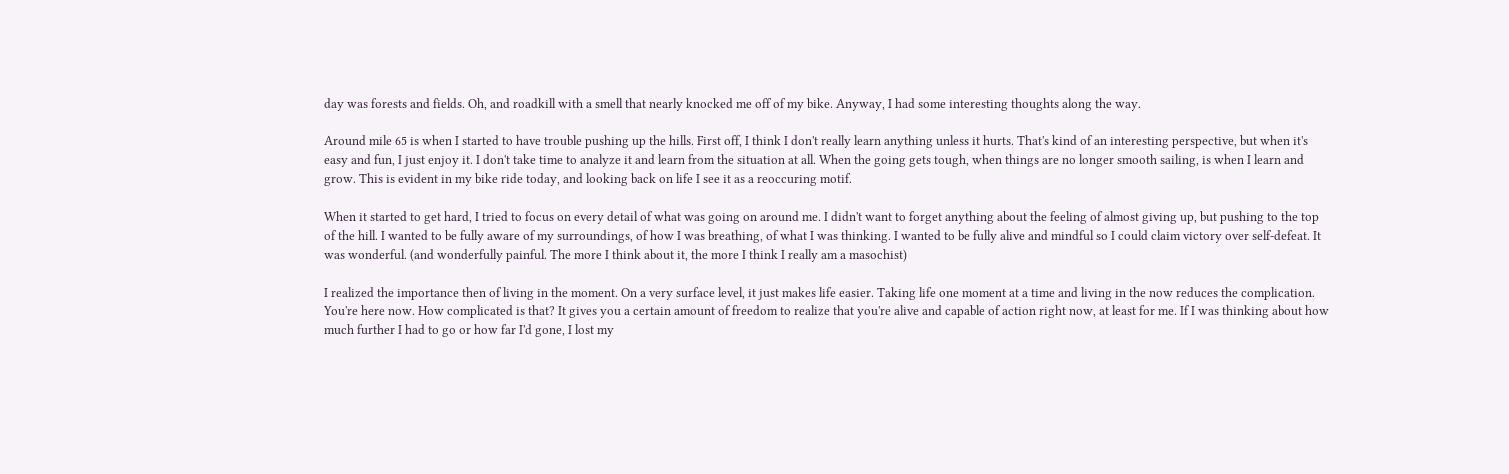day was forests and fields. Oh, and roadkill with a smell that nearly knocked me off of my bike. Anyway, I had some interesting thoughts along the way.

Around mile 65 is when I started to have trouble pushing up the hills. First off, I think I don't really learn anything unless it hurts. That's kind of an interesting perspective, but when it's easy and fun, I just enjoy it. I don't take time to analyze it and learn from the situation at all. When the going gets tough, when things are no longer smooth sailing, is when I learn and grow. This is evident in my bike ride today, and looking back on life I see it as a reoccuring motif.

When it started to get hard, I tried to focus on every detail of what was going on around me. I didn't want to forget anything about the feeling of almost giving up, but pushing to the top of the hill. I wanted to be fully aware of my surroundings, of how I was breathing, of what I was thinking. I wanted to be fully alive and mindful so I could claim victory over self-defeat. It was wonderful. (and wonderfully painful. The more I think about it, the more I think I really am a masochist)

I realized the importance then of living in the moment. On a very surface level, it just makes life easier. Taking life one moment at a time and living in the now reduces the complication. You're here now. How complicated is that? It gives you a certain amount of freedom to realize that you're alive and capable of action right now, at least for me. If I was thinking about how much further I had to go or how far I'd gone, I lost my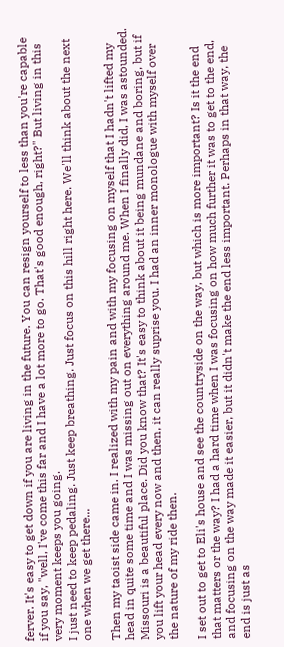ferver. It's easy to get down if you are living in the future. You can resign yourself to less than you're capable if you say, "well, I've come this far and I have a lot more to go. That's good enough, right?" But living in this very moment keeps you going.
I just need to keep pedaling. Just keep breathing. Just focus on this hill right here. We'll think about the next one when we get there...

Then my taoist side came in. I realized with my pain and with my focusing on myself that I hadn't lifted my head in quite some time and I was missing out on everything around me. When I finally did, I was astounded. Missouri is a beautiful place. Did you know that? It's easy to think about it being mundane and boring, but if you lift your head every now and then, it can really suprise you. I had an inner monologue with myself over the nature of my ride then.

I set out to get to Eli's house and see the countryside on the way, but which is more important? Is it the end that matters or the way? I had a hard time when I was focusing on how much further it was to get to the end, and focusing on the way made it easier, but it didn't make the end less important. Perhaps in that way, the end is just as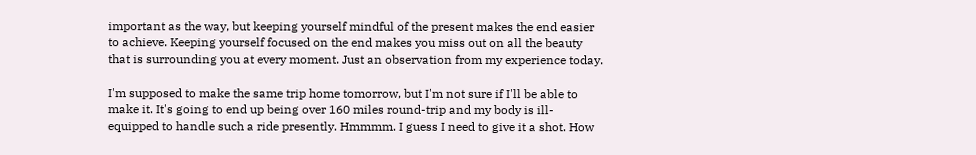important as the way, but keeping yourself mindful of the present makes the end easier to achieve. Keeping yourself focused on the end makes you miss out on all the beauty that is surrounding you at every moment. Just an observation from my experience today.

I'm supposed to make the same trip home tomorrow, but I'm not sure if I'll be able to make it. It's going to end up being over 160 miles round-trip and my body is ill-equipped to handle such a ride presently. Hmmmm. I guess I need to give it a shot. How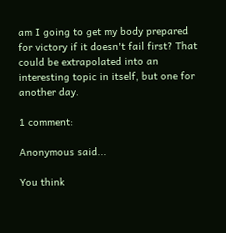am I going to get my body prepared for victory if it doesn't fail first? That could be extrapolated into an interesting topic in itself, but one for another day.

1 comment:

Anonymous said...

You think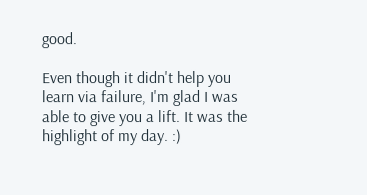good.

Even though it didn't help you learn via failure, I'm glad I was able to give you a lift. It was the highlight of my day. :)